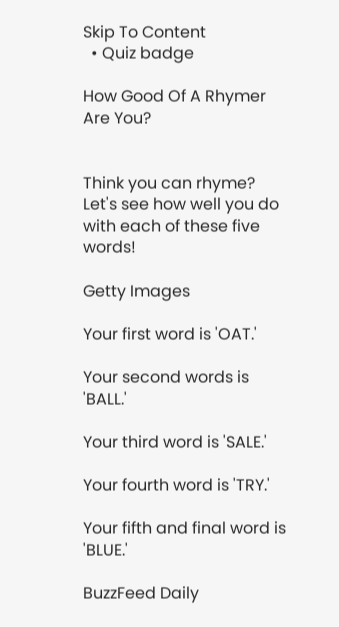Skip To Content
  • Quiz badge

How Good Of A Rhymer Are You?


Think you can rhyme? Let's see how well you do with each of these five words!

Getty Images

Your first word is 'OAT.'

Your second words is 'BALL.'

Your third word is 'SALE.'

Your fourth word is 'TRY.'

Your fifth and final word is 'BLUE.'

BuzzFeed Daily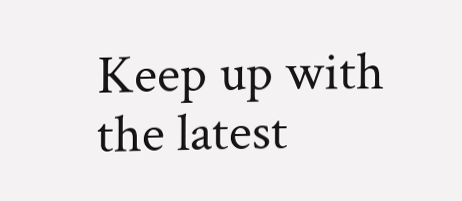Keep up with the latest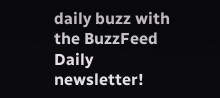daily buzz with the BuzzFeed Daily newsletter!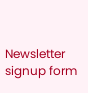Newsletter signup form